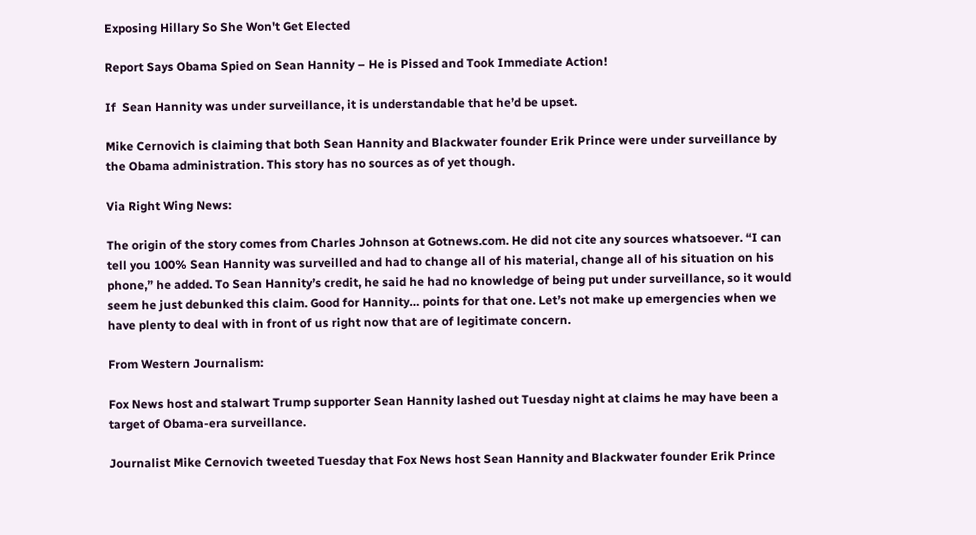Exposing Hillary So She Won't Get Elected

Report Says Obama Spied on Sean Hannity – He is Pissed and Took Immediate Action!

If  Sean Hannity was under surveillance, it is understandable that he’d be upset.

Mike Cernovich is claiming that both Sean Hannity and Blackwater founder Erik Prince were under surveillance by the Obama administration. This story has no sources as of yet though.

Via Right Wing News:

The origin of the story comes from Charles Johnson at Gotnews.com. He did not cite any sources whatsoever. “I can tell you 100% Sean Hannity was surveilled and had to change all of his material, change all of his situation on his phone,” he added. To Sean Hannity’s credit, he said he had no knowledge of being put under surveillance, so it would seem he just debunked this claim. Good for Hannity… points for that one. Let’s not make up emergencies when we have plenty to deal with in front of us right now that are of legitimate concern.

From Western Journalism:

Fox News host and stalwart Trump supporter Sean Hannity lashed out Tuesday night at claims he may have been a target of Obama-era surveillance.

Journalist Mike Cernovich tweeted Tuesday that Fox News host Sean Hannity and Blackwater founder Erik Prince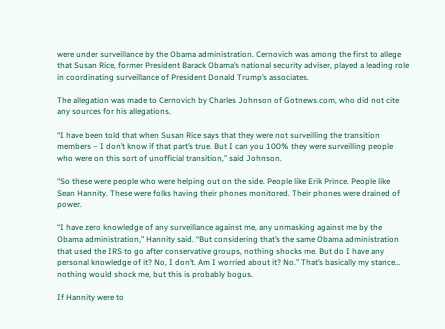were under surveillance by the Obama administration. Cernovich was among the first to allege that Susan Rice, former President Barack Obama’s national security adviser, played a leading role in coordinating surveillance of President Donald Trump’s associates.

The allegation was made to Cernovich by Charles Johnson of Gotnews.com, who did not cite any sources for his allegations.

“I have been told that when Susan Rice says that they were not surveilling the transition members – I don’t know if that part’s true. But I can you 100% they were surveilling people who were on this sort of unofficial transition,” said Johnson.

“So these were people who were helping out on the side. People like Erik Prince. People like Sean Hannity. These were folks having their phones monitored. Their phones were drained of power.

“I have zero knowledge of any surveillance against me, any unmasking against me by the Obama administration,” Hannity said. “But considering that’s the same Obama administration that used the IRS to go after conservative groups, nothing shocks me. But do I have any personal knowledge of it? No, I don’t. Am I worried about it? No.” That’s basically my stance… nothing would shock me, but this is probably bogus.

If Hannity were to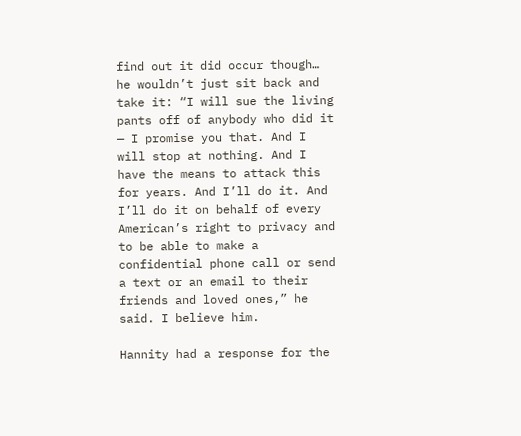find out it did occur though… he wouldn’t just sit back and take it: “I will sue the living pants off of anybody who did it — I promise you that. And I will stop at nothing. And I have the means to attack this for years. And I’ll do it. And I’ll do it on behalf of every American’s right to privacy and to be able to make a confidential phone call or send a text or an email to their friends and loved ones,” he said. I believe him.

Hannity had a response for the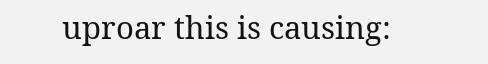uproar this is causing: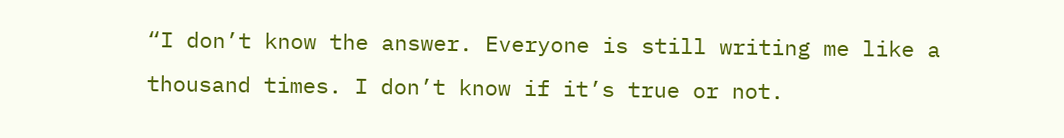“I don’t know the answer. Everyone is still writing me like a thousand times. I don’t know if it’s true or not.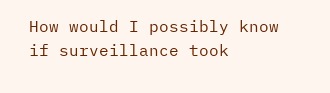How would I possibly know if surveillance took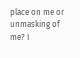place on me or unmasking of me? I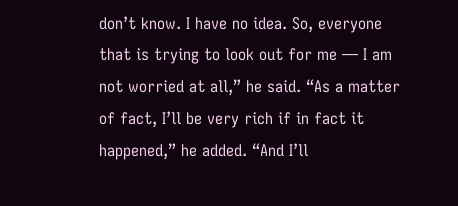don’t know. I have no idea. So, everyone that is trying to look out for me — I am not worried at all,” he said. “As a matter of fact, I’ll be very rich if in fact it happened,” he added. “And I’ll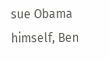sue Obama himself, Ben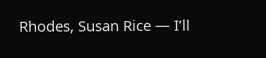Rhodes, Susan Rice — I’ll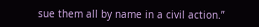sue them all by name in a civil action.”